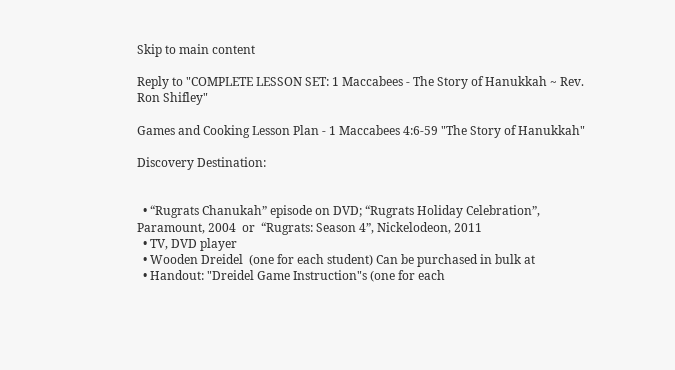Skip to main content

Reply to "COMPLETE LESSON SET: 1 Maccabees - The Story of Hanukkah ~ Rev. Ron Shifley"

Games and Cooking Lesson Plan - 1 Maccabees 4:6-59 "The Story of Hanukkah"

Discovery Destination:


  • “Rugrats Chanukah” episode on DVD; “Rugrats Holiday Celebration”, Paramount, 2004  or  “Rugrats: Season 4”, Nickelodeon, 2011
  • TV, DVD player
  • Wooden Dreidel  (one for each student) Can be purchased in bulk at
  • Handout: "Dreidel Game Instruction"s (one for each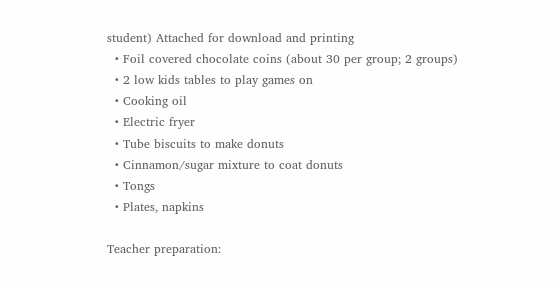student) Attached for download and printing
  • Foil covered chocolate coins (about 30 per group; 2 groups)
  • 2 low kids tables to play games on
  • Cooking oil
  • Electric fryer
  • Tube biscuits to make donuts
  • Cinnamon/sugar mixture to coat donuts
  • Tongs
  • Plates, napkins

Teacher preparation: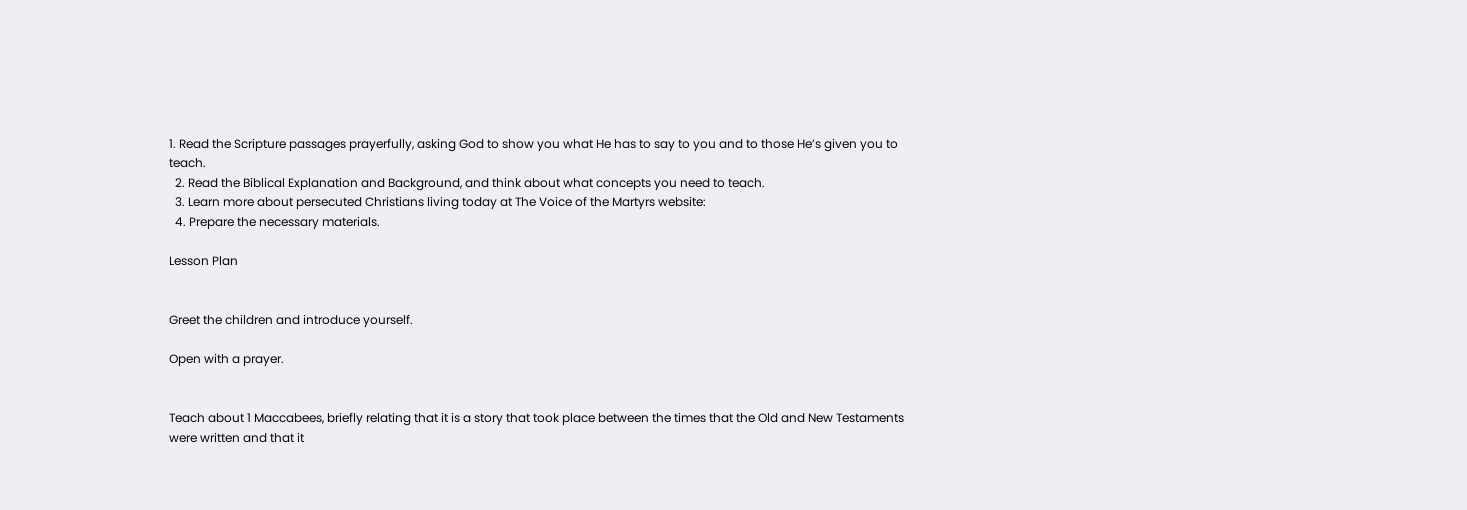1. Read the Scripture passages prayerfully, asking God to show you what He has to say to you and to those He’s given you to teach.
  2. Read the Biblical Explanation and Background, and think about what concepts you need to teach.
  3. Learn more about persecuted Christians living today at The Voice of the Martyrs website:
  4. Prepare the necessary materials.

Lesson Plan


Greet the children and introduce yourself.

Open with a prayer.


Teach about 1 Maccabees, briefly relating that it is a story that took place between the times that the Old and New Testaments were written and that it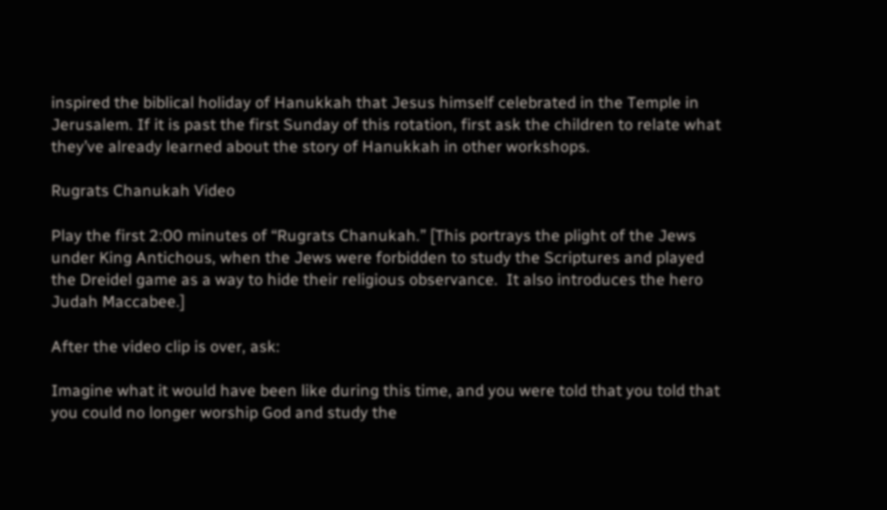inspired the biblical holiday of Hanukkah that Jesus himself celebrated in the Temple in Jerusalem. If it is past the first Sunday of this rotation, first ask the children to relate what they’ve already learned about the story of Hanukkah in other workshops.

Rugrats Chanukah Video

Play the first 2:00 minutes of “Rugrats Chanukah.” [This portrays the plight of the Jews under King Antichous, when the Jews were forbidden to study the Scriptures and played the Dreidel game as a way to hide their religious observance.  It also introduces the hero Judah Maccabee.]

After the video clip is over, ask:

Imagine what it would have been like during this time, and you were told that you told that you could no longer worship God and study the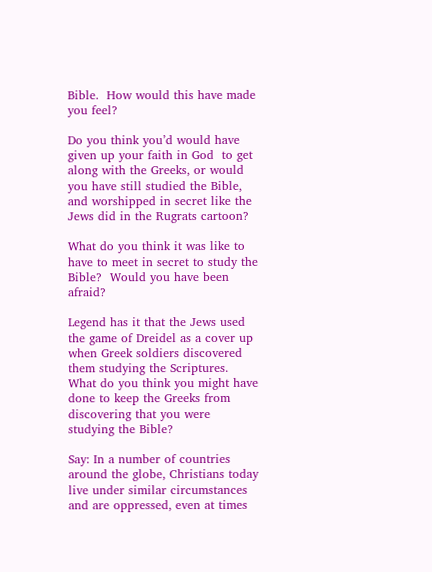Bible.  How would this have made you feel?

Do you think you’d would have given up your faith in God  to get along with the Greeks, or would you have still studied the Bible, and worshipped in secret like the Jews did in the Rugrats cartoon?

What do you think it was like to have to meet in secret to study the Bible?  Would you have been afraid?

Legend has it that the Jews used the game of Dreidel as a cover up when Greek soldiers discovered them studying the Scriptures.  What do you think you might have done to keep the Greeks from discovering that you were studying the Bible?

Say: In a number of countries around the globe, Christians today live under similar circumstances and are oppressed, even at times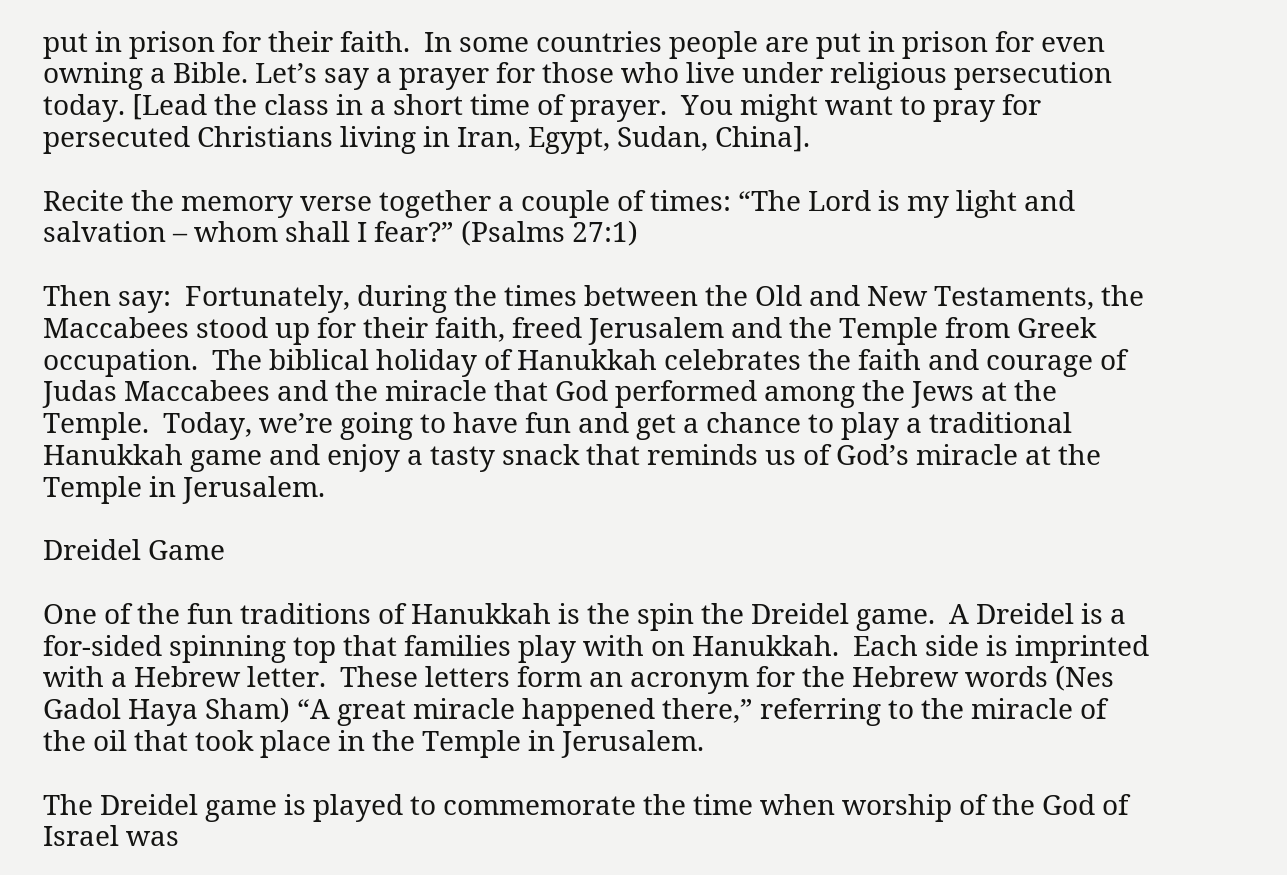put in prison for their faith.  In some countries people are put in prison for even owning a Bible. Let’s say a prayer for those who live under religious persecution today. [Lead the class in a short time of prayer.  You might want to pray for persecuted Christians living in Iran, Egypt, Sudan, China].

Recite the memory verse together a couple of times: “The Lord is my light and salvation – whom shall I fear?” (Psalms 27:1)

Then say:  Fortunately, during the times between the Old and New Testaments, the Maccabees stood up for their faith, freed Jerusalem and the Temple from Greek occupation.  The biblical holiday of Hanukkah celebrates the faith and courage of Judas Maccabees and the miracle that God performed among the Jews at the Temple.  Today, we’re going to have fun and get a chance to play a traditional Hanukkah game and enjoy a tasty snack that reminds us of God’s miracle at the Temple in Jerusalem.

Dreidel Game

One of the fun traditions of Hanukkah is the spin the Dreidel game.  A Dreidel is a for-sided spinning top that families play with on Hanukkah.  Each side is imprinted with a Hebrew letter.  These letters form an acronym for the Hebrew words (Nes Gadol Haya Sham) “A great miracle happened there,” referring to the miracle of the oil that took place in the Temple in Jerusalem.

The Dreidel game is played to commemorate the time when worship of the God of Israel was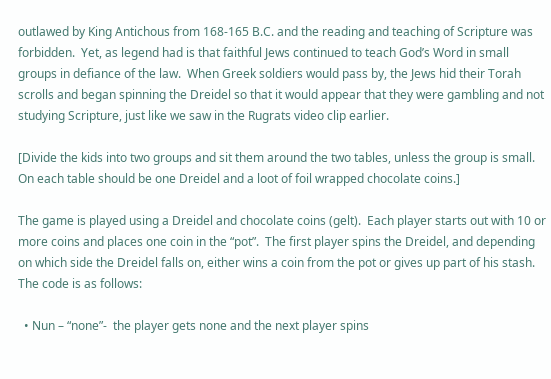outlawed by King Antichous from 168-165 B.C. and the reading and teaching of Scripture was forbidden.  Yet, as legend had is that faithful Jews continued to teach God’s Word in small groups in defiance of the law.  When Greek soldiers would pass by, the Jews hid their Torah scrolls and began spinning the Dreidel so that it would appear that they were gambling and not studying Scripture, just like we saw in the Rugrats video clip earlier.

[Divide the kids into two groups and sit them around the two tables, unless the group is small.  On each table should be one Dreidel and a loot of foil wrapped chocolate coins.]

The game is played using a Dreidel and chocolate coins (gelt).  Each player starts out with 10 or more coins and places one coin in the “pot”.  The first player spins the Dreidel, and depending on which side the Dreidel falls on, either wins a coin from the pot or gives up part of his stash.  The code is as follows:

  • Nun – “none”-  the player gets none and the next player spins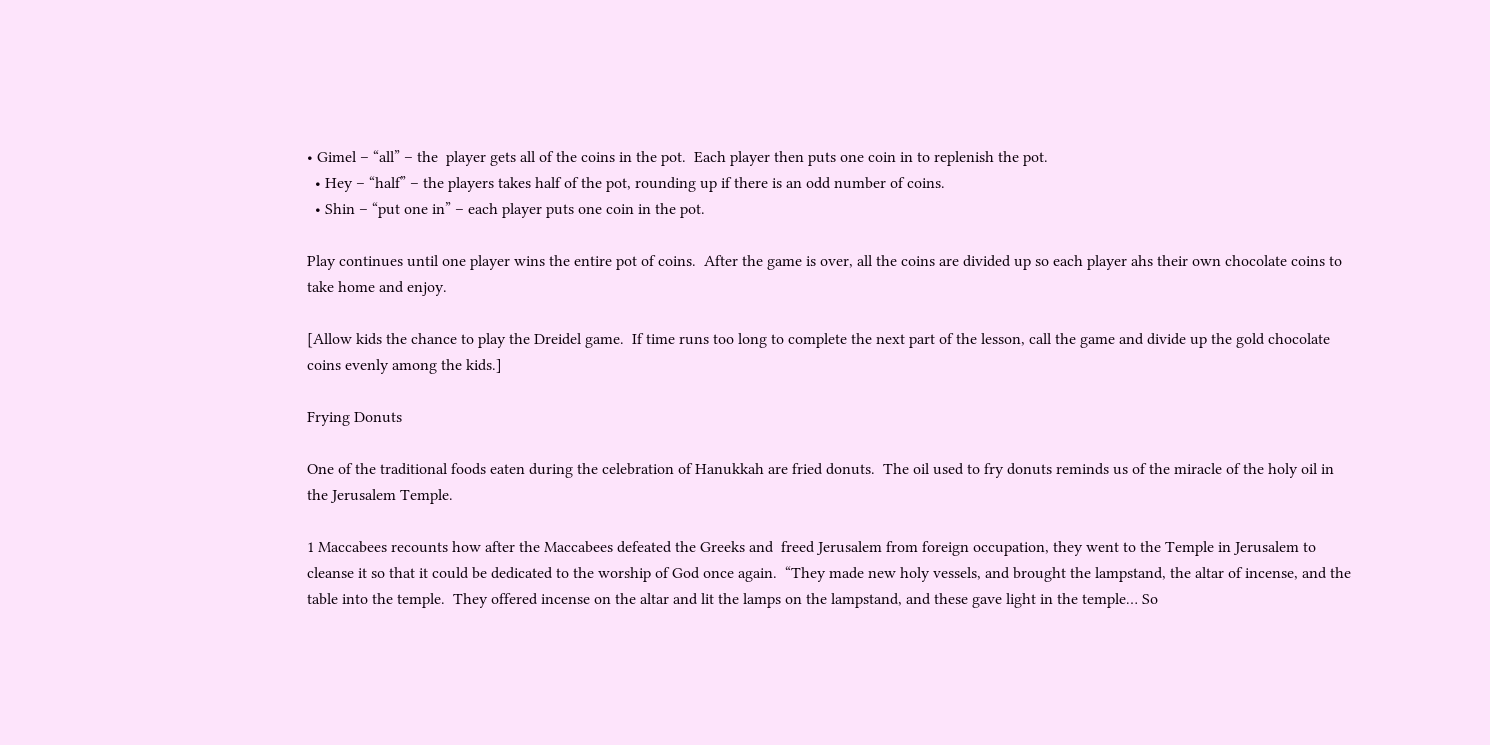• Gimel – “all” – the  player gets all of the coins in the pot.  Each player then puts one coin in to replenish the pot.
  • Hey – “half” – the players takes half of the pot, rounding up if there is an odd number of coins.
  • Shin – “put one in” – each player puts one coin in the pot.

Play continues until one player wins the entire pot of coins.  After the game is over, all the coins are divided up so each player ahs their own chocolate coins to take home and enjoy.

[Allow kids the chance to play the Dreidel game.  If time runs too long to complete the next part of the lesson, call the game and divide up the gold chocolate coins evenly among the kids.]

Frying Donuts

One of the traditional foods eaten during the celebration of Hanukkah are fried donuts.  The oil used to fry donuts reminds us of the miracle of the holy oil in the Jerusalem Temple.

1 Maccabees recounts how after the Maccabees defeated the Greeks and  freed Jerusalem from foreign occupation, they went to the Temple in Jerusalem to cleanse it so that it could be dedicated to the worship of God once again.  “They made new holy vessels, and brought the lampstand, the altar of incense, and the table into the temple.  They offered incense on the altar and lit the lamps on the lampstand, and these gave light in the temple… So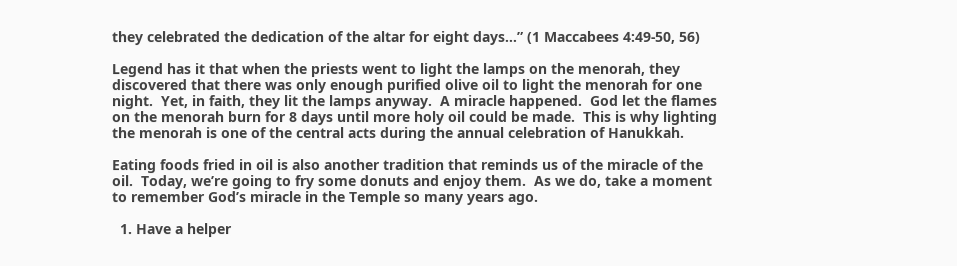they celebrated the dedication of the altar for eight days…” (1 Maccabees 4:49-50, 56)

Legend has it that when the priests went to light the lamps on the menorah, they discovered that there was only enough purified olive oil to light the menorah for one night.  Yet, in faith, they lit the lamps anyway.  A miracle happened.  God let the flames on the menorah burn for 8 days until more holy oil could be made.  This is why lighting the menorah is one of the central acts during the annual celebration of Hanukkah.

Eating foods fried in oil is also another tradition that reminds us of the miracle of the oil.  Today, we’re going to fry some donuts and enjoy them.  As we do, take a moment to remember God’s miracle in the Temple so many years ago.

  1. Have a helper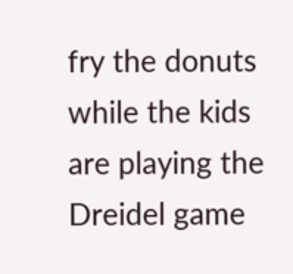fry the donuts while the kids are playing the Dreidel game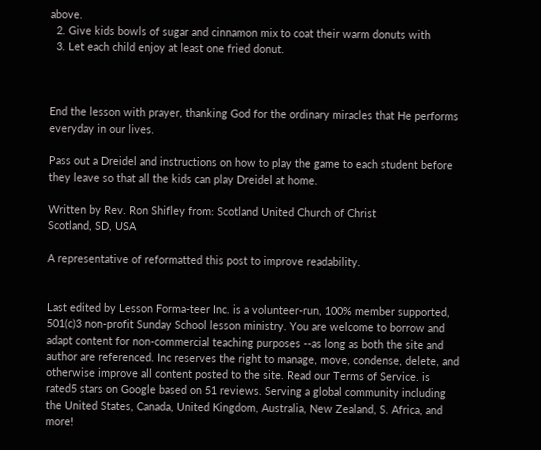above.
  2. Give kids bowls of sugar and cinnamon mix to coat their warm donuts with
  3. Let each child enjoy at least one fried donut.



End the lesson with prayer, thanking God for the ordinary miracles that He performs everyday in our lives.

Pass out a Dreidel and instructions on how to play the game to each student before they leave so that all the kids can play Dreidel at home.

Written by Rev. Ron Shifley from: Scotland United Church of Christ
Scotland, SD, USA

A representative of reformatted this post to improve readability.


Last edited by Lesson Forma-teer Inc. is a volunteer-run, 100% member supported, 501(c)3 non-profit Sunday School lesson ministry. You are welcome to borrow and adapt content for non-commercial teaching purposes --as long as both the site and author are referenced. Inc reserves the right to manage, move, condense, delete, and otherwise improve all content posted to the site. Read our Terms of Service. is rated5 stars on Google based on 51 reviews. Serving a global community including the United States, Canada, United Kingdom, Australia, New Zealand, S. Africa, and more!